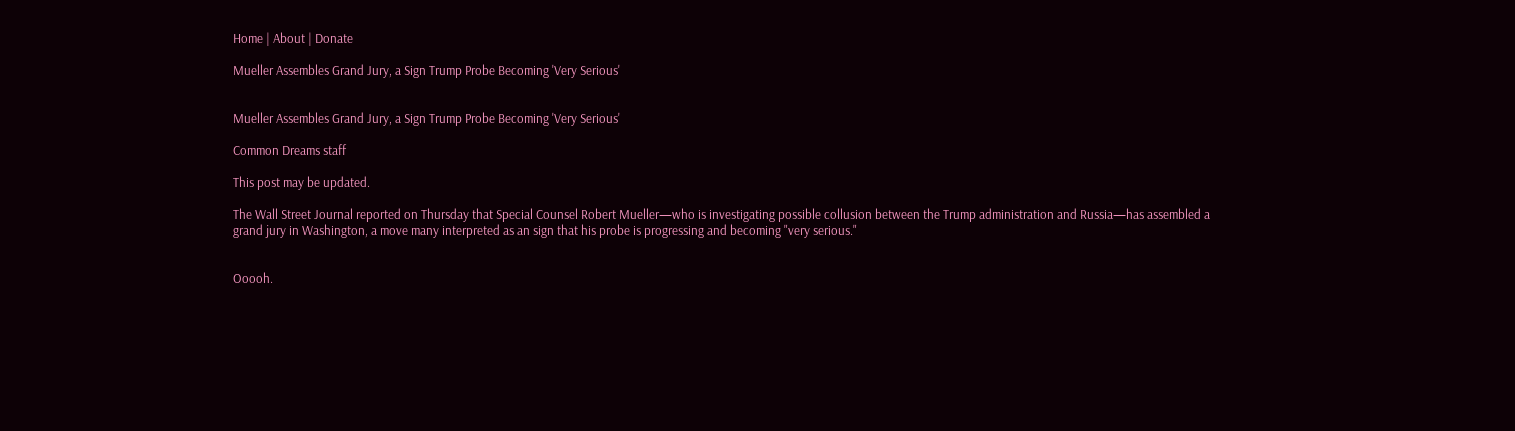Home | About | Donate

Mueller Assembles Grand Jury, a Sign Trump Probe Becoming 'Very Serious'


Mueller Assembles Grand Jury, a Sign Trump Probe Becoming 'Very Serious'

Common Dreams staff

This post may be updated.

The Wall Street Journal reported on Thursday that Special Counsel Robert Mueller—who is investigating possible collusion between the Trump administration and Russia—has assembled a grand jury in Washington, a move many interpreted as an sign that his probe is progressing and becoming "very serious."


Ooooh.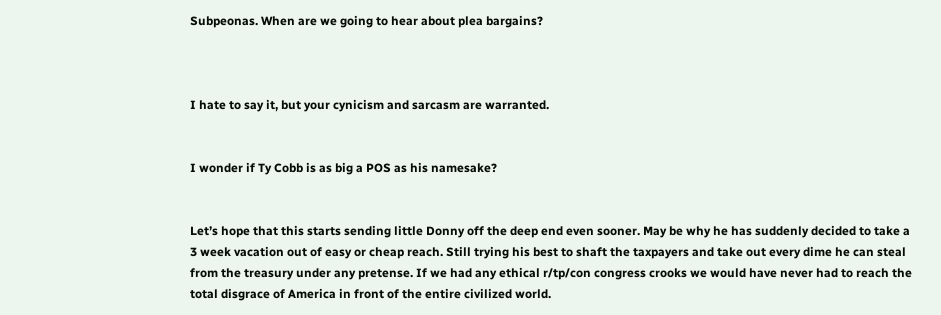Subpeonas. When are we going to hear about plea bargains?



I hate to say it, but your cynicism and sarcasm are warranted.


I wonder if Ty Cobb is as big a POS as his namesake?


Let’s hope that this starts sending little Donny off the deep end even sooner. May be why he has suddenly decided to take a 3 week vacation out of easy or cheap reach. Still trying his best to shaft the taxpayers and take out every dime he can steal from the treasury under any pretense. If we had any ethical r/tp/con congress crooks we would have never had to reach the total disgrace of America in front of the entire civilized world.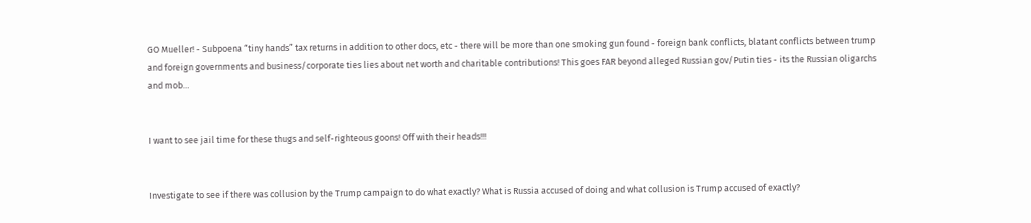GO Mueller! - Subpoena “tiny hands” tax returns in addition to other docs, etc - there will be more than one smoking gun found - foreign bank conflicts, blatant conflicts between trump and foreign governments and business/corporate ties lies about net worth and charitable contributions! This goes FAR beyond alleged Russian gov/Putin ties - its the Russian oligarchs and mob…


I want to see jail time for these thugs and self-righteous goons! Off with their heads!!!


Investigate to see if there was collusion by the Trump campaign to do what exactly? What is Russia accused of doing and what collusion is Trump accused of exactly?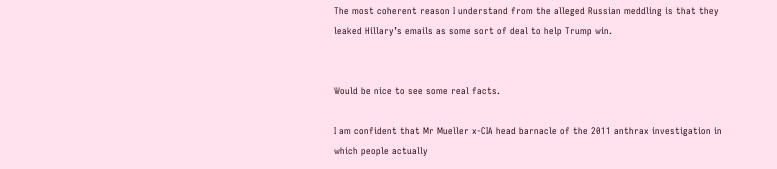The most coherent reason I understand from the alleged Russian meddling is that they leaked Hillary’s emails as some sort of deal to help Trump win.


Would be nice to see some real facts.

I am confident that Mr Mueller x-CIA head barnacle of the 2011 anthrax investigation in which people actually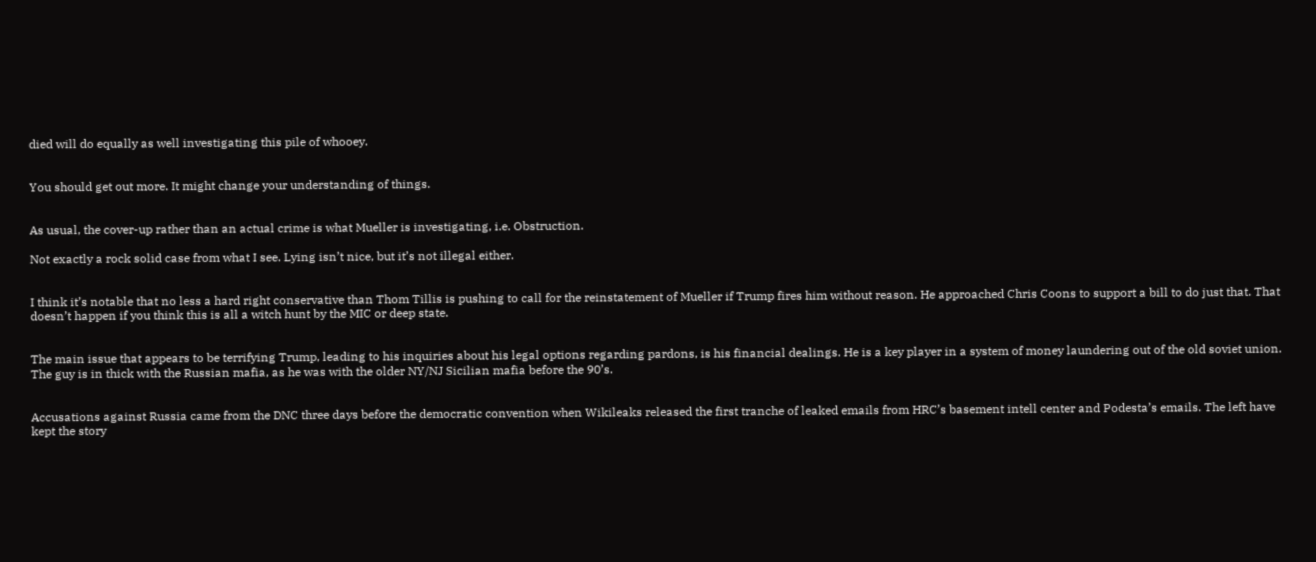died will do equally as well investigating this pile of whooey.


You should get out more. It might change your understanding of things.


As usual, the cover-up rather than an actual crime is what Mueller is investigating, i.e. Obstruction.

Not exactly a rock solid case from what I see. Lying isn’t nice, but it’s not illegal either.


I think it’s notable that no less a hard right conservative than Thom Tillis is pushing to call for the reinstatement of Mueller if Trump fires him without reason. He approached Chris Coons to support a bill to do just that. That doesn’t happen if you think this is all a witch hunt by the MIC or deep state.


The main issue that appears to be terrifying Trump, leading to his inquiries about his legal options regarding pardons, is his financial dealings. He is a key player in a system of money laundering out of the old soviet union. The guy is in thick with the Russian mafia, as he was with the older NY/NJ Sicilian mafia before the 90’s.


Accusations against Russia came from the DNC three days before the democratic convention when Wikileaks released the first tranche of leaked emails from HRC’s basement intell center and Podesta’s emails. The left have kept the story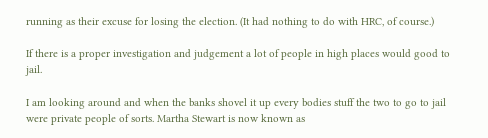running as their excuse for losing the election. (It had nothing to do with HRC, of course.)

If there is a proper investigation and judgement a lot of people in high places would good to jail.

I am looking around and when the banks shovel it up every bodies stuff the two to go to jail were private people of sorts. Martha Stewart is now known as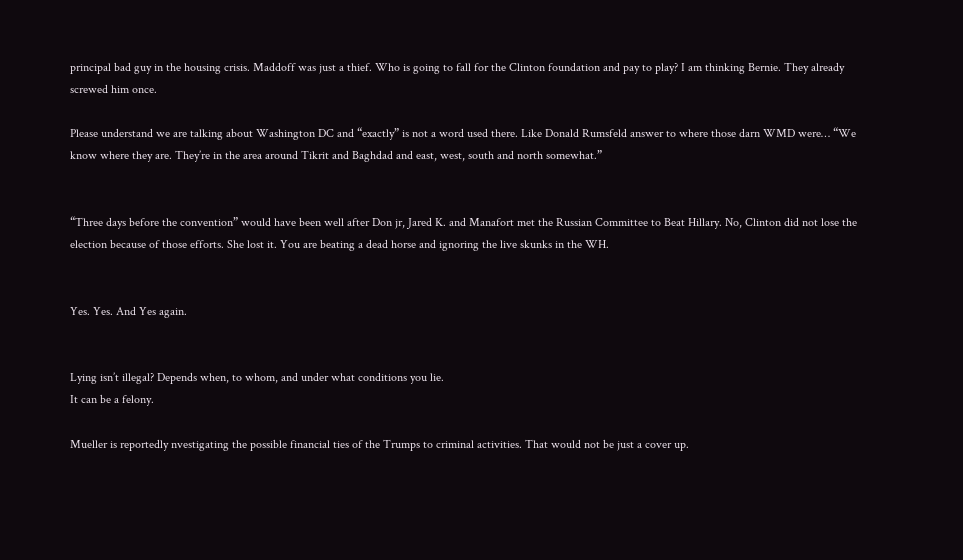principal bad guy in the housing crisis. Maddoff was just a thief. Who is going to fall for the Clinton foundation and pay to play? I am thinking Bernie. They already screwed him once.

Please understand we are talking about Washington DC and “exactly” is not a word used there. Like Donald Rumsfeld answer to where those darn WMD were… “We know where they are. They’re in the area around Tikrit and Baghdad and east, west, south and north somewhat.”


“Three days before the convention” would have been well after Don jr, Jared K. and Manafort met the Russian Committee to Beat Hillary. No, Clinton did not lose the election because of those efforts. She lost it. You are beating a dead horse and ignoring the live skunks in the WH.


Yes. Yes. And Yes again.


Lying isn’t illegal? Depends when, to whom, and under what conditions you lie.
It can be a felony.

Mueller is reportedly nvestigating the possible financial ties of the Trumps to criminal activities. That would not be just a cover up.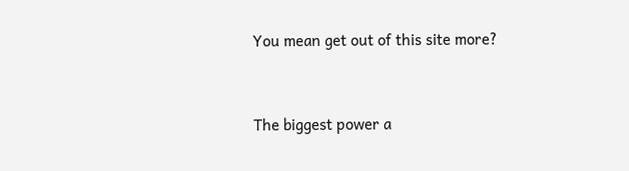You mean get out of this site more?


The biggest power a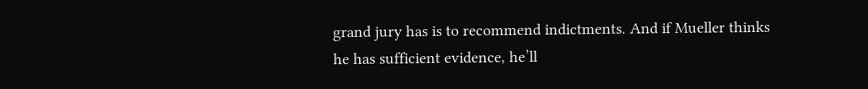grand jury has is to recommend indictments. And if Mueller thinks he has sufficient evidence, he’ll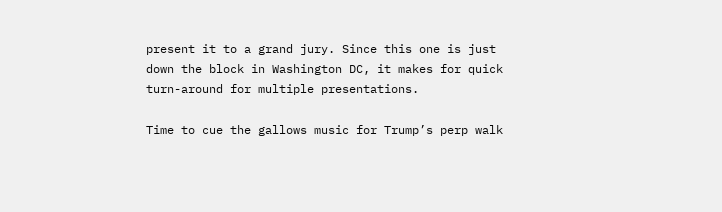present it to a grand jury. Since this one is just down the block in Washington DC, it makes for quick turn-around for multiple presentations.

Time to cue the gallows music for Trump’s perp walk